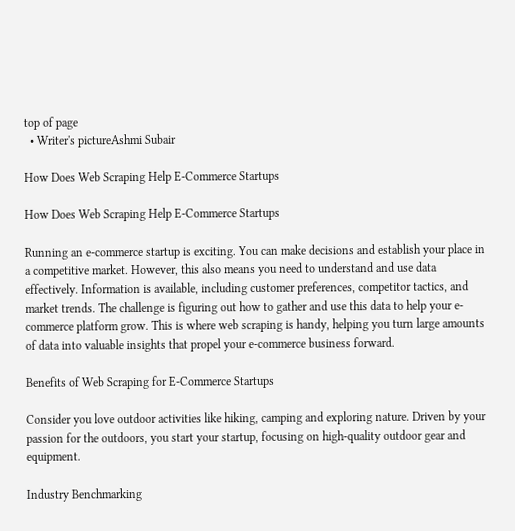top of page
  • Writer's pictureAshmi Subair

How Does Web Scraping Help E-Commerce Startups

How Does Web Scraping Help E-Commerce Startups

Running an e-commerce startup is exciting. You can make decisions and establish your place in a competitive market. However, this also means you need to understand and use data effectively. Information is available, including customer preferences, competitor tactics, and market trends. The challenge is figuring out how to gather and use this data to help your e-commerce platform grow. This is where web scraping is handy, helping you turn large amounts of data into valuable insights that propel your e-commerce business forward.

Benefits of Web Scraping for E-Commerce Startups

Consider you love outdoor activities like hiking, camping and exploring nature. Driven by your passion for the outdoors, you start your startup, focusing on high-quality outdoor gear and equipment.

Industry Benchmarking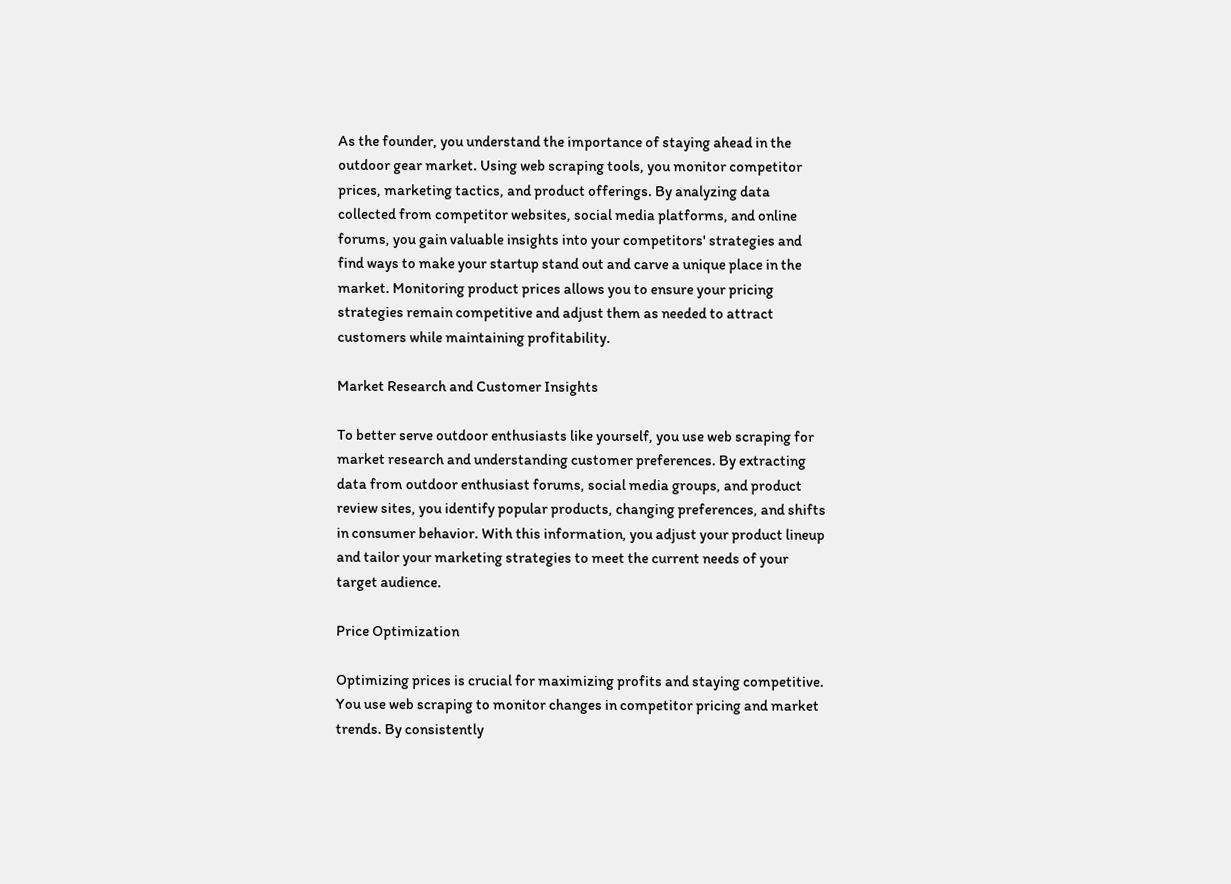As the founder, you understand the importance of staying ahead in the outdoor gear market. Using web scraping tools, you monitor competitor prices, marketing tactics, and product offerings. By analyzing data collected from competitor websites, social media platforms, and online forums, you gain valuable insights into your competitors' strategies and find ways to make your startup stand out and carve a unique place in the market. Monitoring product prices allows you to ensure your pricing strategies remain competitive and adjust them as needed to attract customers while maintaining profitability.

Market Research and Customer Insights

To better serve outdoor enthusiasts like yourself, you use web scraping for market research and understanding customer preferences. By extracting data from outdoor enthusiast forums, social media groups, and product review sites, you identify popular products, changing preferences, and shifts in consumer behavior. With this information, you adjust your product lineup and tailor your marketing strategies to meet the current needs of your target audience.

Price Optimization

Optimizing prices is crucial for maximizing profits and staying competitive. You use web scraping to monitor changes in competitor pricing and market trends. By consistently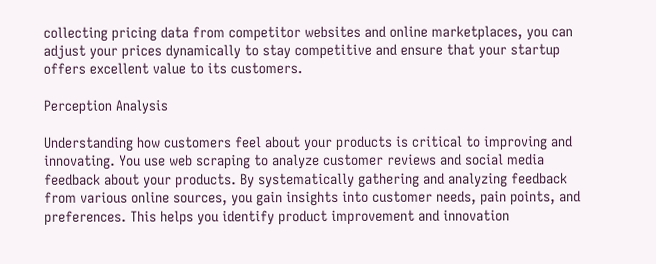collecting pricing data from competitor websites and online marketplaces, you can adjust your prices dynamically to stay competitive and ensure that your startup offers excellent value to its customers.

Perception Analysis

Understanding how customers feel about your products is critical to improving and innovating. You use web scraping to analyze customer reviews and social media feedback about your products. By systematically gathering and analyzing feedback from various online sources, you gain insights into customer needs, pain points, and preferences. This helps you identify product improvement and innovation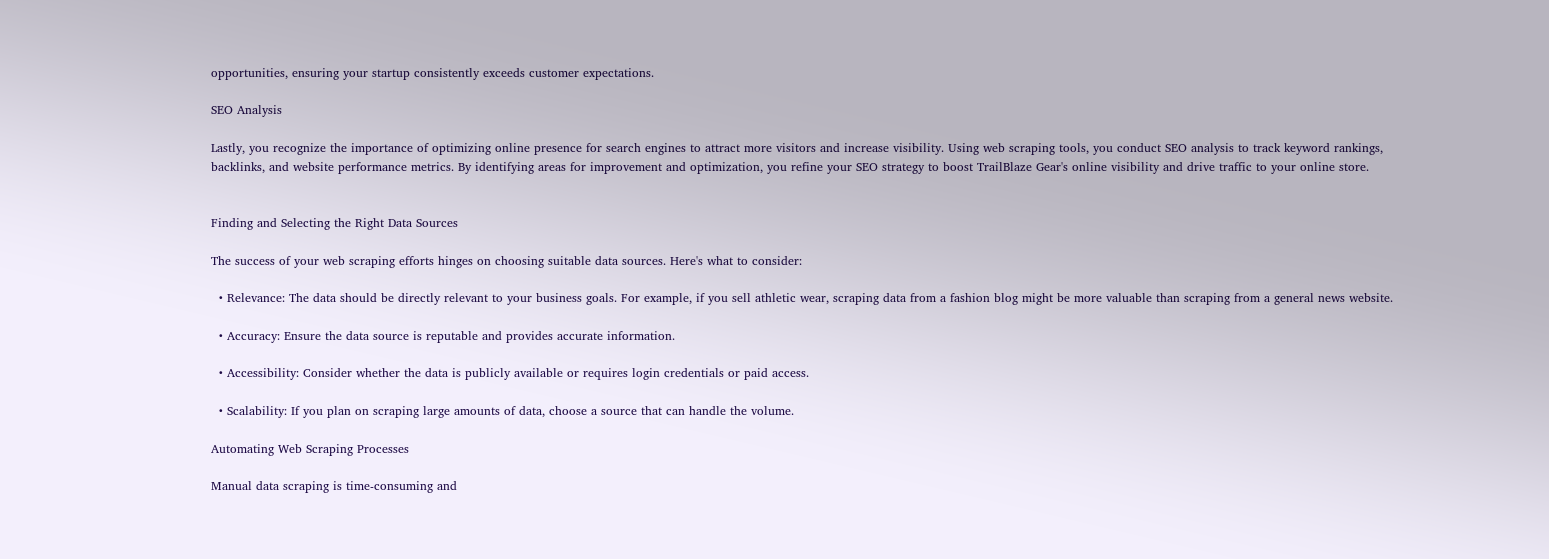opportunities, ensuring your startup consistently exceeds customer expectations.

SEO Analysis

Lastly, you recognize the importance of optimizing online presence for search engines to attract more visitors and increase visibility. Using web scraping tools, you conduct SEO analysis to track keyword rankings, backlinks, and website performance metrics. By identifying areas for improvement and optimization, you refine your SEO strategy to boost TrailBlaze Gear's online visibility and drive traffic to your online store.


Finding and Selecting the Right Data Sources

The success of your web scraping efforts hinges on choosing suitable data sources. Here's what to consider:

  • Relevance: The data should be directly relevant to your business goals. For example, if you sell athletic wear, scraping data from a fashion blog might be more valuable than scraping from a general news website.

  • Accuracy: Ensure the data source is reputable and provides accurate information.

  • Accessibility: Consider whether the data is publicly available or requires login credentials or paid access.

  • Scalability: If you plan on scraping large amounts of data, choose a source that can handle the volume.

Automating Web Scraping Processes

Manual data scraping is time-consuming and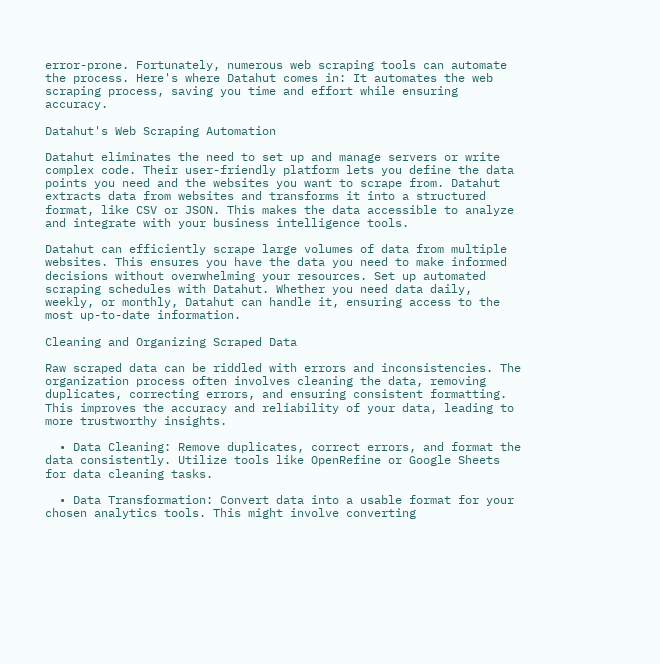error-prone. Fortunately, numerous web scraping tools can automate the process. Here's where Datahut comes in: It automates the web scraping process, saving you time and effort while ensuring accuracy.

Datahut's Web Scraping Automation

Datahut eliminates the need to set up and manage servers or write complex code. Their user-friendly platform lets you define the data points you need and the websites you want to scrape from. Datahut extracts data from websites and transforms it into a structured format, like CSV or JSON. This makes the data accessible to analyze and integrate with your business intelligence tools.

Datahut can efficiently scrape large volumes of data from multiple websites. This ensures you have the data you need to make informed decisions without overwhelming your resources. Set up automated scraping schedules with Datahut. Whether you need data daily, weekly, or monthly, Datahut can handle it, ensuring access to the most up-to-date information.

Cleaning and Organizing Scraped Data

Raw scraped data can be riddled with errors and inconsistencies. The organization process often involves cleaning the data, removing duplicates, correcting errors, and ensuring consistent formatting. This improves the accuracy and reliability of your data, leading to more trustworthy insights.

  • Data Cleaning: Remove duplicates, correct errors, and format the data consistently. Utilize tools like OpenRefine or Google Sheets for data cleaning tasks.

  • Data Transformation: Convert data into a usable format for your chosen analytics tools. This might involve converting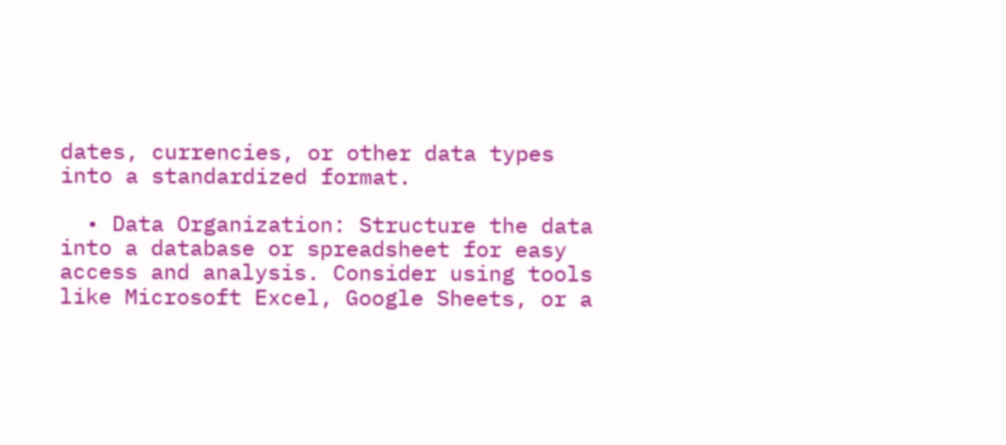dates, currencies, or other data types into a standardized format.

  • Data Organization: Structure the data into a database or spreadsheet for easy access and analysis. Consider using tools like Microsoft Excel, Google Sheets, or a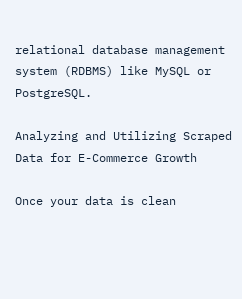relational database management system (RDBMS) like MySQL or PostgreSQL.

Analyzing and Utilizing Scraped Data for E-Commerce Growth

Once your data is clean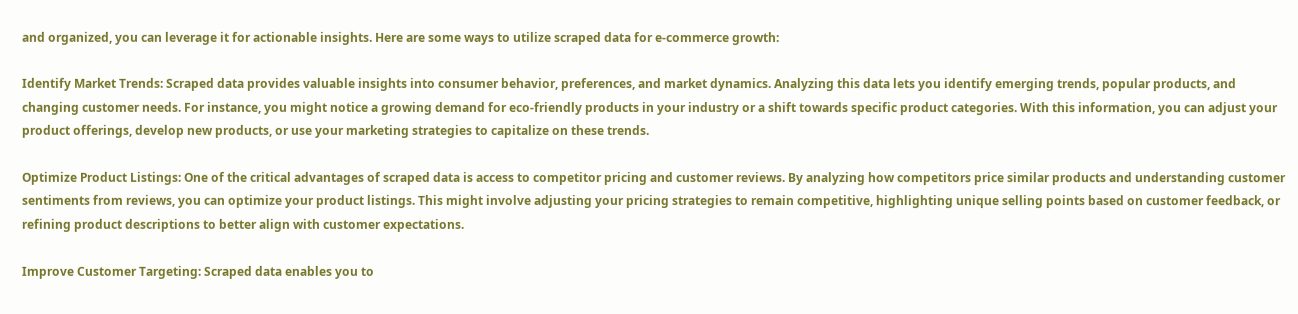and organized, you can leverage it for actionable insights. Here are some ways to utilize scraped data for e-commerce growth:

Identify Market Trends: Scraped data provides valuable insights into consumer behavior, preferences, and market dynamics. Analyzing this data lets you identify emerging trends, popular products, and changing customer needs. For instance, you might notice a growing demand for eco-friendly products in your industry or a shift towards specific product categories. With this information, you can adjust your product offerings, develop new products, or use your marketing strategies to capitalize on these trends.

Optimize Product Listings: One of the critical advantages of scraped data is access to competitor pricing and customer reviews. By analyzing how competitors price similar products and understanding customer sentiments from reviews, you can optimize your product listings. This might involve adjusting your pricing strategies to remain competitive, highlighting unique selling points based on customer feedback, or refining product descriptions to better align with customer expectations.

Improve Customer Targeting: Scraped data enables you to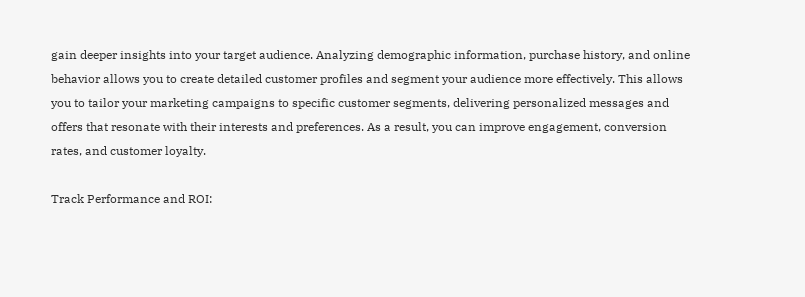gain deeper insights into your target audience. Analyzing demographic information, purchase history, and online behavior allows you to create detailed customer profiles and segment your audience more effectively. This allows you to tailor your marketing campaigns to specific customer segments, delivering personalized messages and offers that resonate with their interests and preferences. As a result, you can improve engagement, conversion rates, and customer loyalty.

Track Performance and ROI: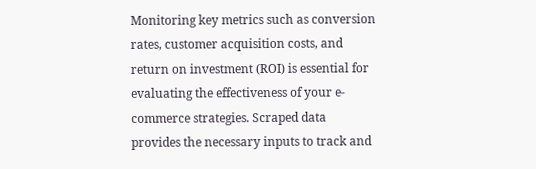Monitoring key metrics such as conversion rates, customer acquisition costs, and return on investment (ROI) is essential for evaluating the effectiveness of your e-commerce strategies. Scraped data provides the necessary inputs to track and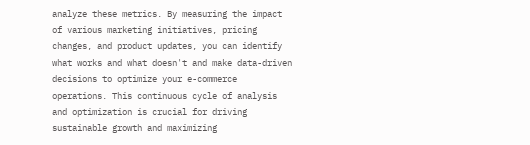analyze these metrics. By measuring the impact of various marketing initiatives, pricing changes, and product updates, you can identify what works and what doesn't and make data-driven decisions to optimize your e-commerce operations. This continuous cycle of analysis and optimization is crucial for driving sustainable growth and maximizing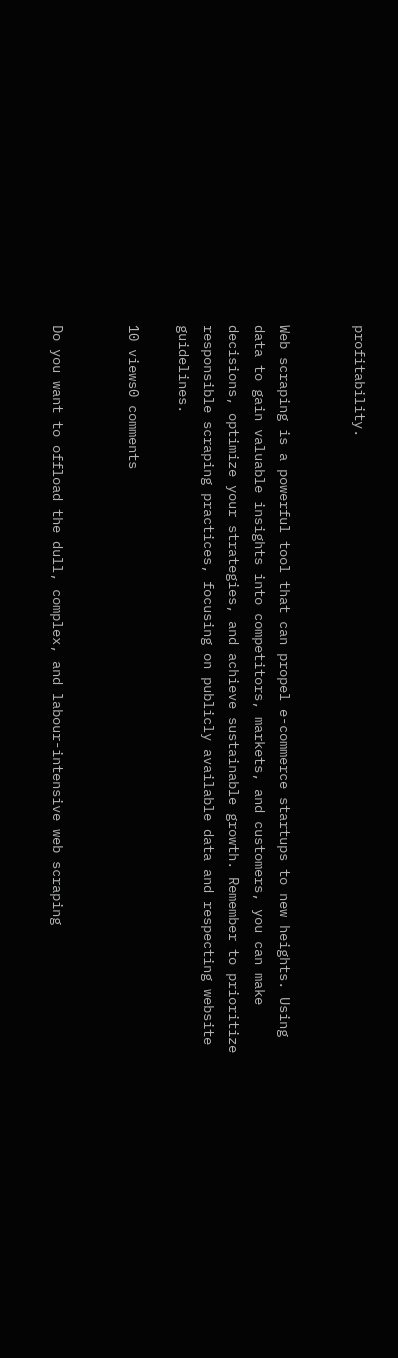profitability.


Web scraping is a powerful tool that can propel e-commerce startups to new heights. Using data to gain valuable insights into competitors, markets, and customers, you can make decisions, optimize your strategies, and achieve sustainable growth. Remember to prioritize responsible scraping practices, focusing on publicly available data and respecting website guidelines.

10 views0 comments


Do you want to offload the dull, complex, and labour-intensive web scraping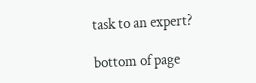task to an expert?

bottom of page